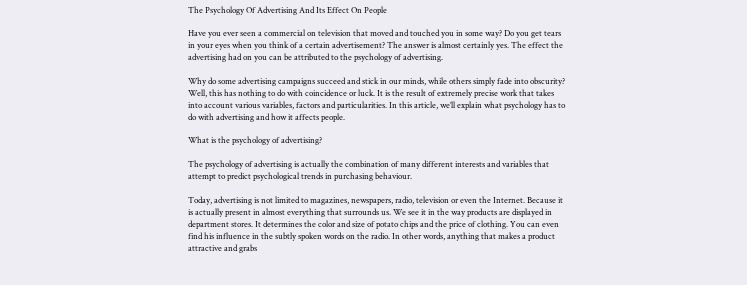The Psychology Of Advertising And Its Effect On People

Have you ever seen a commercial on television that moved and touched you in some way? Do you get tears in your eyes when you think of a certain advertisement? The answer is almost certainly yes. The effect the advertising had on you can be attributed to the psychology of advertising.

Why do some advertising campaigns succeed and stick in our minds, while others simply fade into obscurity? Well, this has nothing to do with coincidence or luck. It is the result of extremely precise work that takes into account various variables, factors and particularities. In this article, we’ll explain what psychology has to do with advertising and how it affects people.

What is the psychology of advertising?

The psychology of advertising is actually the combination of many different interests and variables that attempt to predict psychological trends in purchasing behaviour.

Today, advertising is not limited to magazines, newspapers, radio, television or even the Internet. Because it is actually present in almost everything that surrounds us. We see it in the way products are displayed in department stores. It determines the color and size of potato chips and the price of clothing. You can even find his influence in the subtly spoken words on the radio. In other words, anything that makes a product attractive and grabs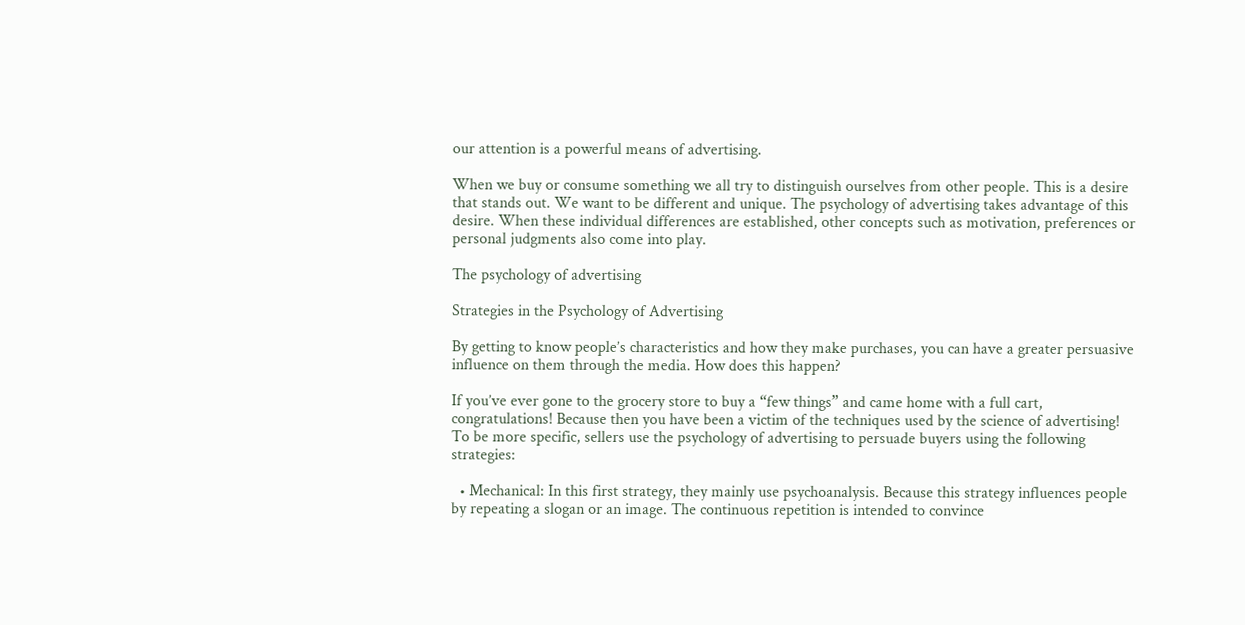our attention is a powerful means of advertising.

When we buy or consume something we all try to distinguish ourselves from other people. This is a desire that stands out. We want to be different and unique. The psychology of advertising takes advantage of this desire. When these individual differences are established, other concepts such as motivation, preferences or personal judgments also come into play.

The psychology of advertising

Strategies in the Psychology of Advertising

By getting to know people’s characteristics and how they make purchases, you can have a greater persuasive influence on them through the media. How does this happen?

If you’ve ever gone to the grocery store to buy a “few things” and came home with a full cart, congratulations! Because then you have been a victim of the techniques used by the science of advertising! To be more specific, sellers use the psychology of advertising to persuade buyers using the following strategies:

  • Mechanical: In this first strategy, they mainly use psychoanalysis. Because this strategy influences people by repeating a slogan or an image. The continuous repetition is intended to convince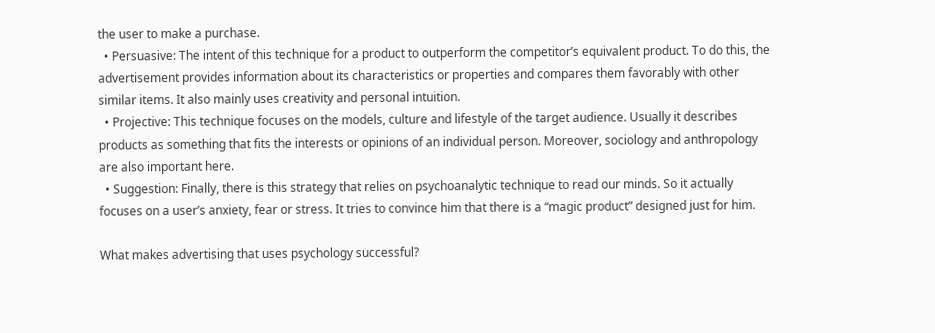the user to make a purchase.
  • Persuasive: The intent of this technique for a product to outperform the competitor’s equivalent product. To do this, the advertisement provides information about its characteristics or properties and compares them favorably with other similar items. It also mainly uses creativity and personal intuition.
  • Projective: This technique focuses on the models, culture and lifestyle of the target audience. Usually it describes products as something that fits the interests or opinions of an individual person. Moreover, sociology and anthropology are also important here.
  • Suggestion: Finally, there is this strategy that relies on psychoanalytic technique to read our minds. So it actually focuses on a user’s anxiety, fear or stress. It tries to convince him that there is a “magic product” designed just for him.

What makes advertising that uses psychology successful?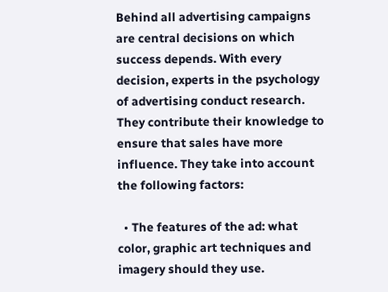Behind all advertising campaigns are central decisions on which success depends. With every decision, experts in the psychology of advertising conduct research. They contribute their knowledge to ensure that sales have more influence. They take into account the following factors:

  • The features of the ad: what color, graphic art techniques and imagery should they use.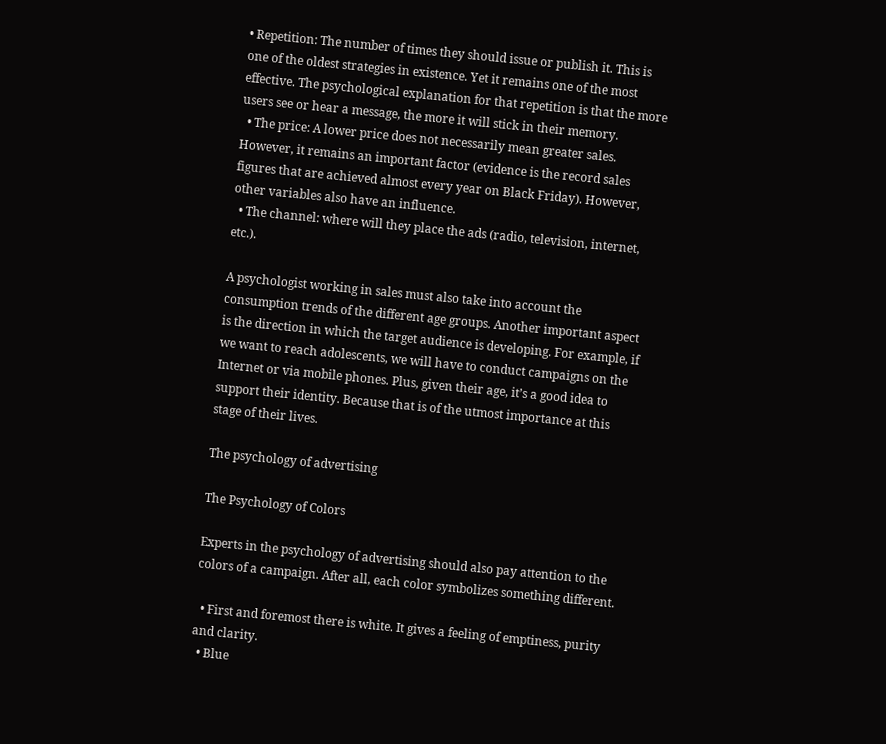• Repetition: The number of times they should issue or publish it. This is one of the oldest strategies in existence. Yet it remains one of the most effective. The psychological explanation for that repetition is that the more users see or hear a message, the more it will stick in their memory.
  • The price: A lower price does not necessarily mean greater sales. However, it remains an important factor (evidence is the record sales figures that are achieved almost every year on Black Friday). However, other variables also have an influence.
  • The channel: where will they place the ads (radio, television, internet, etc.).

A psychologist working in sales must also take into account the consumption trends of the different age groups. Another important aspect is the direction in which the target audience is developing. For example, if we want to reach adolescents, we will have to conduct campaigns on the Internet or via mobile phones. Plus, given their age, it’s a good idea to support their identity. Because that is of the utmost importance at this stage of their lives.

The psychology of advertising

The Psychology of Colors

Experts in the psychology of advertising should also pay attention to the colors of a campaign. After all, each color symbolizes something different.

  • First and foremost there is white. It gives a feeling of emptiness, purity and clarity.
  • Blue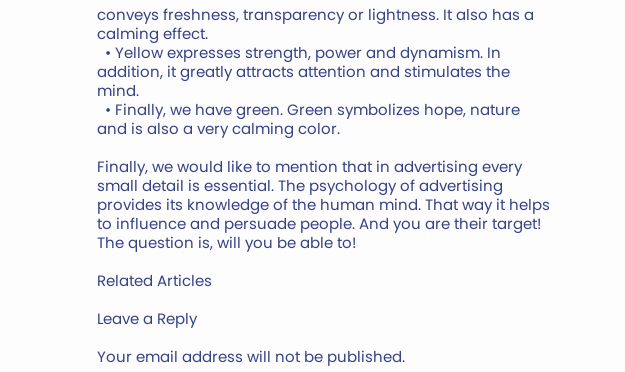conveys freshness, transparency or lightness. It also has a calming effect.
  • Yellow expresses strength, power and dynamism. In addition, it greatly attracts attention and stimulates the mind.
  • Finally, we have green. Green symbolizes hope, nature and is also a very calming color.

Finally, we would like to mention that in advertising every small detail is essential. The psychology of advertising provides its knowledge of the human mind. That way it helps to influence and persuade people. And you are their target! The question is, will you be able to!

Related Articles

Leave a Reply

Your email address will not be published.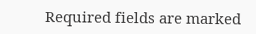Required fields are marked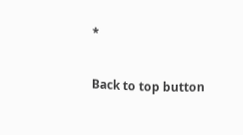*

Back to top button